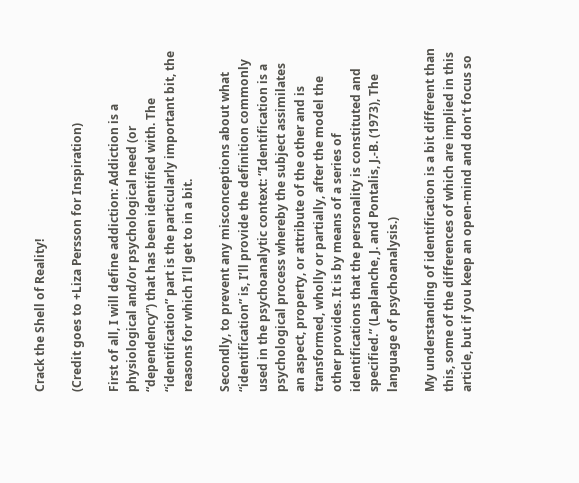Crack the Shell of Reality!

(Credit goes to +Liza Persson for Inspiration)

First of all, I will define addiction: Addiction is a physiological and/or psychological need (or “dependency”) that has been identified with. The “identification” part is the particularly important bit, the reasons for which I’ll get to in a bit.

Secondly, to prevent any misconceptions about what “identification” is, I’ll provide the definition commonly used in the psychoanalytic context: “Identification is a psychological process whereby the subject assimilates an aspect, property, or attribute of the other and is transformed, wholly or partially, after the model the other provides. It is by means of a series of identifications that the personality is constituted and specified.” (Laplanche, J. and Pontalis, J.-B. (1973), The language of psychoanalysis.)

My understanding of identification is a bit different than this, some of the differences of which are implied in this article, but if you keep an open-mind and don’t focus so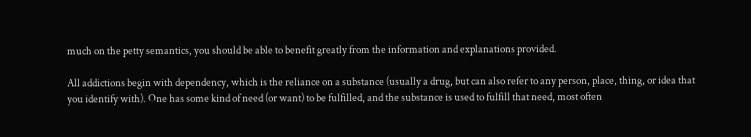much on the petty semantics, you should be able to benefit greatly from the information and explanations provided.

All addictions begin with dependency, which is the reliance on a substance (usually a drug, but can also refer to any person, place, thing, or idea that you identify with). One has some kind of need (or want) to be fulfilled, and the substance is used to fulfill that need, most often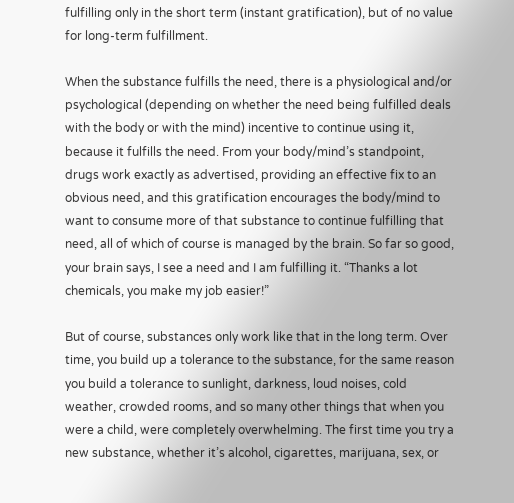fulfilling only in the short term (instant gratification), but of no value for long-term fulfillment.

When the substance fulfills the need, there is a physiological and/or psychological (depending on whether the need being fulfilled deals with the body or with the mind) incentive to continue using it, because it fulfills the need. From your body/mind’s standpoint, drugs work exactly as advertised, providing an effective fix to an obvious need, and this gratification encourages the body/mind to want to consume more of that substance to continue fulfilling that need, all of which of course is managed by the brain. So far so good, your brain says, I see a need and I am fulfilling it. “Thanks a lot chemicals, you make my job easier!”

But of course, substances only work like that in the long term. Over time, you build up a tolerance to the substance, for the same reason you build a tolerance to sunlight, darkness, loud noises, cold weather, crowded rooms, and so many other things that when you were a child, were completely overwhelming. The first time you try a new substance, whether it’s alcohol, cigarettes, marijuana, sex, or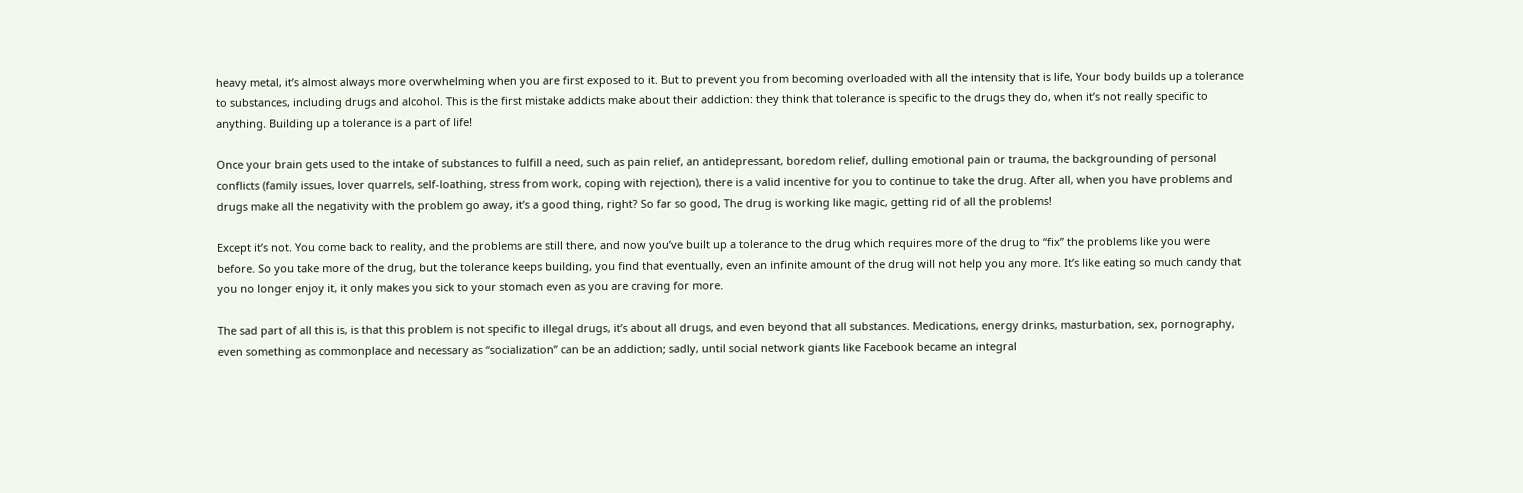heavy metal, it’s almost always more overwhelming when you are first exposed to it. But to prevent you from becoming overloaded with all the intensity that is life, Your body builds up a tolerance to substances, including drugs and alcohol. This is the first mistake addicts make about their addiction: they think that tolerance is specific to the drugs they do, when it’s not really specific to anything. Building up a tolerance is a part of life!

Once your brain gets used to the intake of substances to fulfill a need, such as pain relief, an antidepressant, boredom relief, dulling emotional pain or trauma, the backgrounding of personal conflicts (family issues, lover quarrels, self-loathing, stress from work, coping with rejection), there is a valid incentive for you to continue to take the drug. After all, when you have problems and drugs make all the negativity with the problem go away, it’s a good thing, right? So far so good, The drug is working like magic, getting rid of all the problems!

Except it’s not. You come back to reality, and the problems are still there, and now you’ve built up a tolerance to the drug which requires more of the drug to “fix” the problems like you were before. So you take more of the drug, but the tolerance keeps building, you find that eventually, even an infinite amount of the drug will not help you any more. It’s like eating so much candy that you no longer enjoy it, it only makes you sick to your stomach even as you are craving for more.

The sad part of all this is, is that this problem is not specific to illegal drugs, it’s about all drugs, and even beyond that all substances. Medications, energy drinks, masturbation, sex, pornography, even something as commonplace and necessary as “socialization” can be an addiction; sadly, until social network giants like Facebook became an integral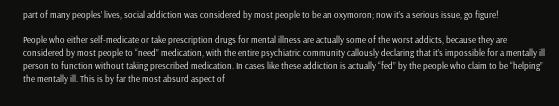part of many peoples’ lives, social addiction was considered by most people to be an oxymoron; now it’s a serious issue, go figure!

People who either self-medicate or take prescription drugs for mental illness are actually some of the worst addicts, because they are considered by most people to “need” medication, with the entire psychiatric community callously declaring that it’s impossible for a mentally ill person to function without taking prescribed medication. In cases like these addiction is actually “fed” by the people who claim to be “helping” the mentally ill. This is by far the most absurd aspect of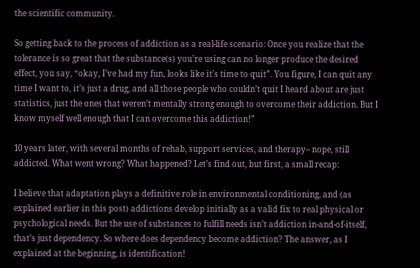the scientific community.

So getting back to the process of addiction as a real-life scenario: Once you realize that the tolerance is so great that the substance(s) you’re using can no longer produce the desired effect, you say, “okay, I’ve had my fun, looks like it’s time to quit”. You figure, I can quit any time I want to, it’s just a drug, and all those people who couldn’t quit I heard about are just statistics, just the ones that weren’t mentally strong enough to overcome their addiction. But I know myself well enough that I can overcome this addiction!”

10 years later, with several months of rehab, support services, and therapy– nope, still addicted. What went wrong? What happened? Let’s find out, but first, a small recap:

I believe that adaptation plays a definitive role in environmental conditioning, and (as explained earlier in this post) addictions develop initially as a valid fix to real physical or psychological needs. But the use of substances to fulfill needs isn’t addiction in-and-of-itself, that’s just dependency. So where does dependency become addiction? The answer, as I explained at the beginning, is identification!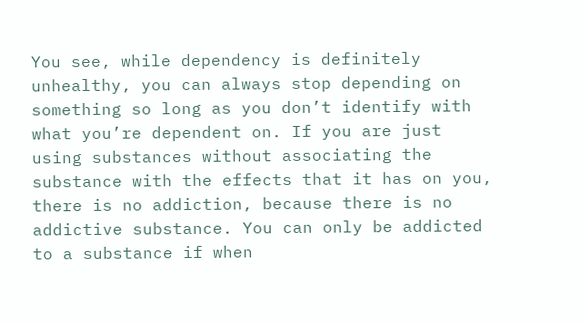You see, while dependency is definitely unhealthy, you can always stop depending on something so long as you don’t identify with what you’re dependent on. If you are just using substances without associating the substance with the effects that it has on you, there is no addiction, because there is no addictive substance. You can only be addicted to a substance if when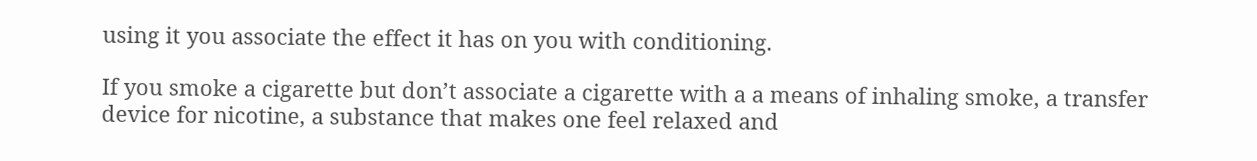using it you associate the effect it has on you with conditioning.

If you smoke a cigarette but don’t associate a cigarette with a a means of inhaling smoke, a transfer device for nicotine, a substance that makes one feel relaxed and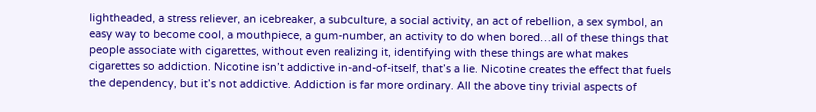lightheaded, a stress reliever, an icebreaker, a subculture, a social activity, an act of rebellion, a sex symbol, an easy way to become cool, a mouthpiece, a gum-number, an activity to do when bored…all of these things that people associate with cigarettes, without even realizing it, identifying with these things are what makes cigarettes so addiction. Nicotine isn’t addictive in-and-of-itself, that’s a lie. Nicotine creates the effect that fuels the dependency, but it’s not addictive. Addiction is far more ordinary. All the above tiny trivial aspects of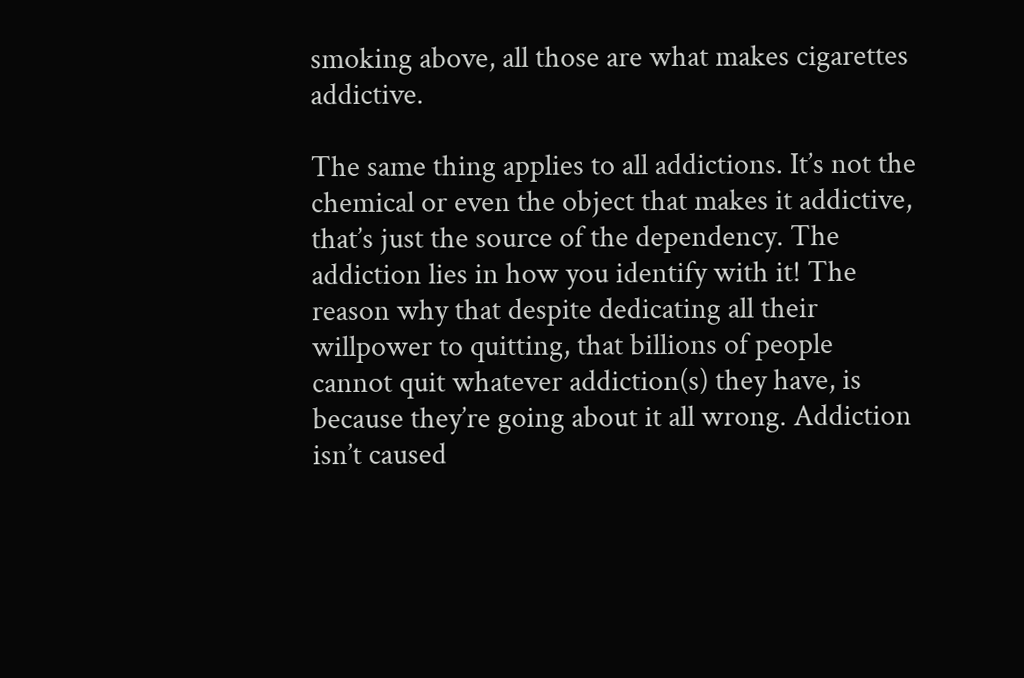smoking above, all those are what makes cigarettes addictive.

The same thing applies to all addictions. It’s not the chemical or even the object that makes it addictive, that’s just the source of the dependency. The addiction lies in how you identify with it! The reason why that despite dedicating all their willpower to quitting, that billions of people cannot quit whatever addiction(s) they have, is because they’re going about it all wrong. Addiction isn’t caused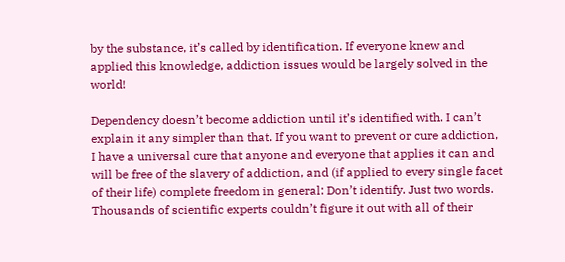by the substance, it’s called by identification. If everyone knew and applied this knowledge, addiction issues would be largely solved in the world!

Dependency doesn’t become addiction until it’s identified with. I can’t explain it any simpler than that. If you want to prevent or cure addiction, I have a universal cure that anyone and everyone that applies it can and will be free of the slavery of addiction, and (if applied to every single facet of their life) complete freedom in general: Don’t identify. Just two words. Thousands of scientific experts couldn’t figure it out with all of their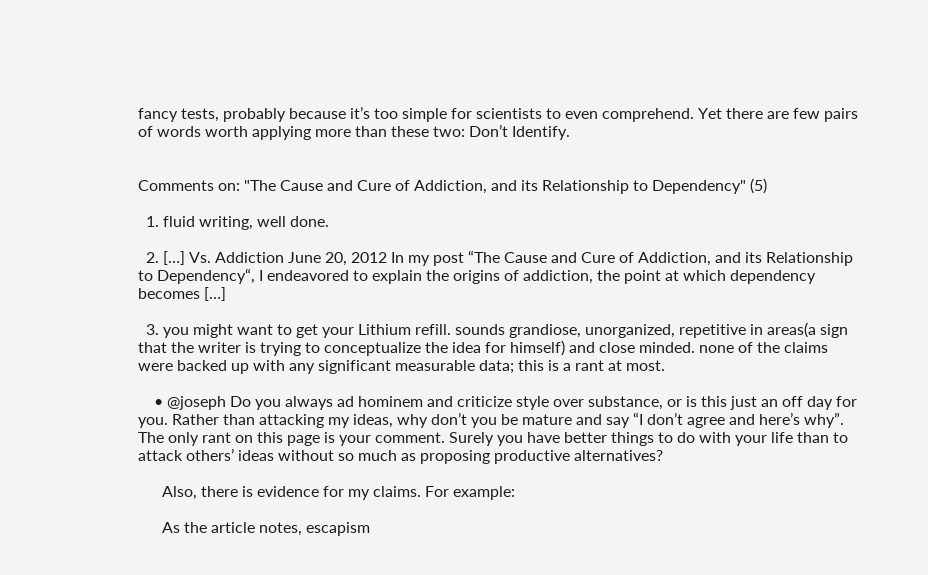fancy tests, probably because it’s too simple for scientists to even comprehend. Yet there are few pairs of words worth applying more than these two: Don’t Identify.


Comments on: "The Cause and Cure of Addiction, and its Relationship to Dependency" (5)

  1. fluid writing, well done.

  2. […] Vs. Addiction June 20, 2012 In my post “The Cause and Cure of Addiction, and its Relationship to Dependency“, I endeavored to explain the origins of addiction, the point at which dependency becomes […]

  3. you might want to get your Lithium refill. sounds grandiose, unorganized, repetitive in areas(a sign that the writer is trying to conceptualize the idea for himself) and close minded. none of the claims were backed up with any significant measurable data; this is a rant at most.

    • @joseph Do you always ad hominem and criticize style over substance, or is this just an off day for you. Rather than attacking my ideas, why don’t you be mature and say “I don’t agree and here’s why”. The only rant on this page is your comment. Surely you have better things to do with your life than to attack others’ ideas without so much as proposing productive alternatives?

      Also, there is evidence for my claims. For example:

      As the article notes, escapism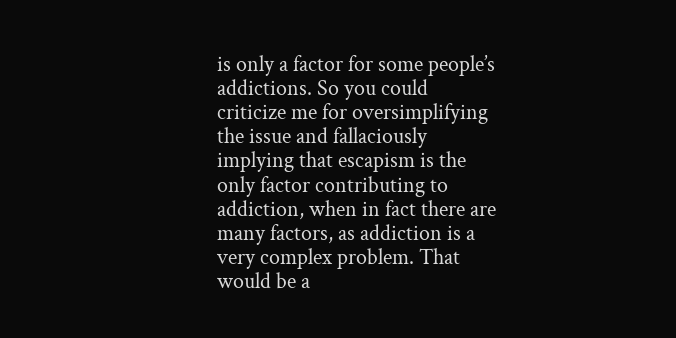is only a factor for some people’s addictions. So you could criticize me for oversimplifying the issue and fallaciously implying that escapism is the only factor contributing to addiction, when in fact there are many factors, as addiction is a very complex problem. That would be a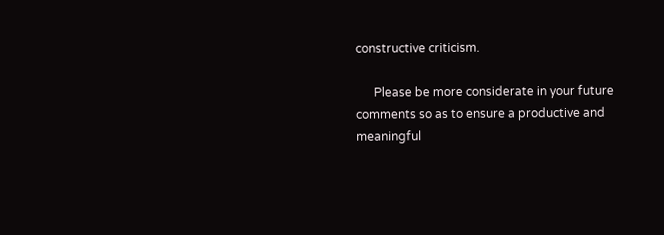constructive criticism.

      Please be more considerate in your future comments so as to ensure a productive and meaningful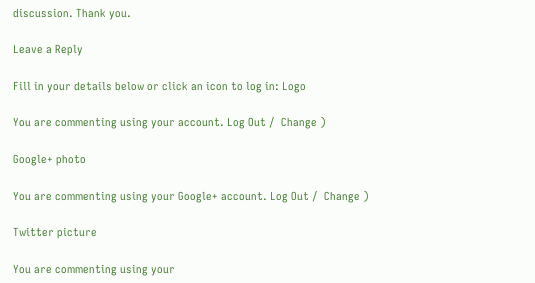discussion. Thank you.

Leave a Reply

Fill in your details below or click an icon to log in: Logo

You are commenting using your account. Log Out /  Change )

Google+ photo

You are commenting using your Google+ account. Log Out /  Change )

Twitter picture

You are commenting using your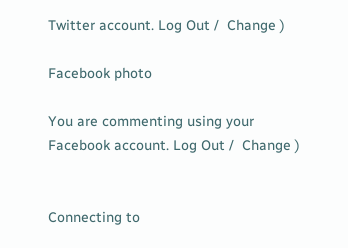Twitter account. Log Out /  Change )

Facebook photo

You are commenting using your Facebook account. Log Out /  Change )


Connecting to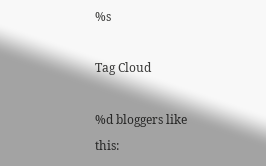%s

Tag Cloud

%d bloggers like this: